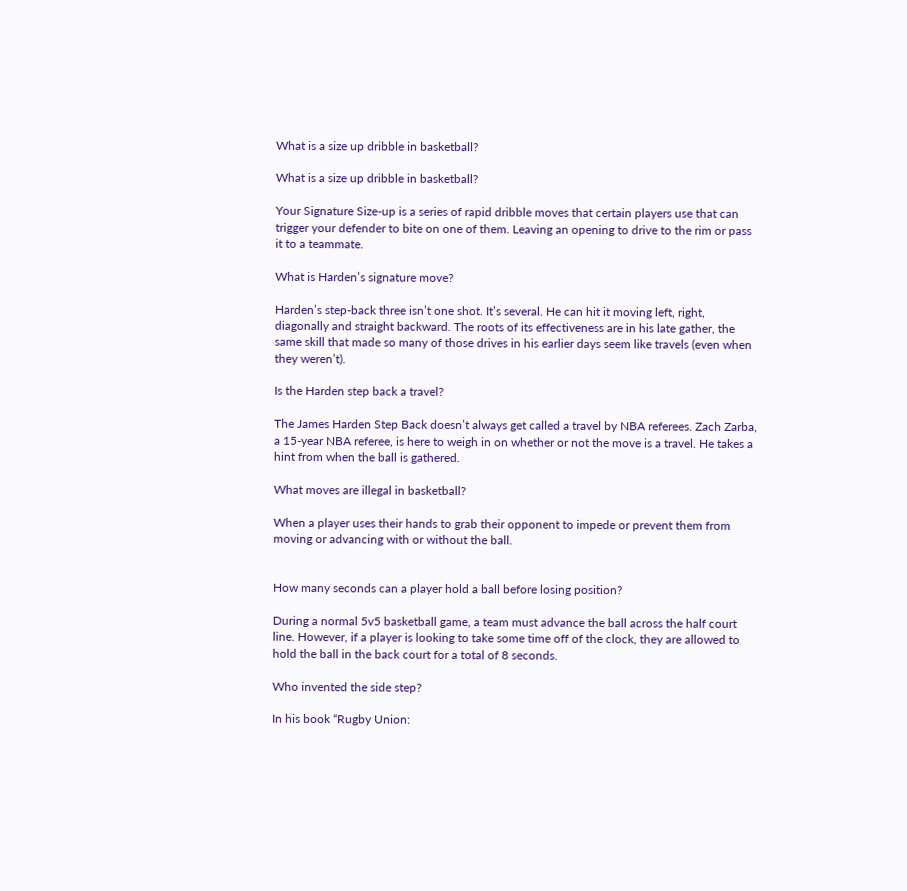What is a size up dribble in basketball?

What is a size up dribble in basketball?

Your Signature Size-up is a series of rapid dribble moves that certain players use that can trigger your defender to bite on one of them. Leaving an opening to drive to the rim or pass it to a teammate.

What is Harden’s signature move?

Harden’s step-back three isn’t one shot. It’s several. He can hit it moving left, right, diagonally and straight backward. The roots of its effectiveness are in his late gather, the same skill that made so many of those drives in his earlier days seem like travels (even when they weren’t).

Is the Harden step back a travel?

The James Harden Step Back doesn’t always get called a travel by NBA referees. Zach Zarba, a 15-year NBA referee, is here to weigh in on whether or not the move is a travel. He takes a hint from when the ball is gathered.

What moves are illegal in basketball?

When a player uses their hands to grab their opponent to impede or prevent them from moving or advancing with or without the ball.


How many seconds can a player hold a ball before losing position?

During a normal 5v5 basketball game, a team must advance the ball across the half court line. However, if a player is looking to take some time off of the clock, they are allowed to hold the ball in the back court for a total of 8 seconds.

Who invented the side step?

In his book “Rugby Union: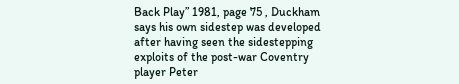Back Play” 1981, page 75 , Duckham says his own sidestep was developed after having seen the sidestepping exploits of the post-war Coventry player Peter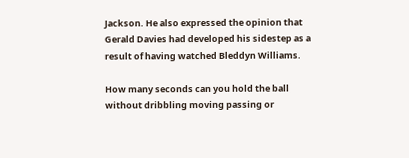Jackson. He also expressed the opinion that Gerald Davies had developed his sidestep as a result of having watched Bleddyn Williams.

How many seconds can you hold the ball without dribbling moving passing or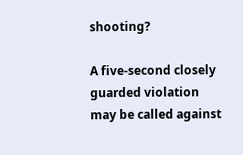shooting?

A five-second closely guarded violation may be called against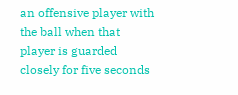an offensive player with the ball when that player is guarded closely for five seconds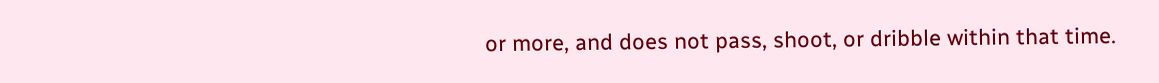or more, and does not pass, shoot, or dribble within that time.